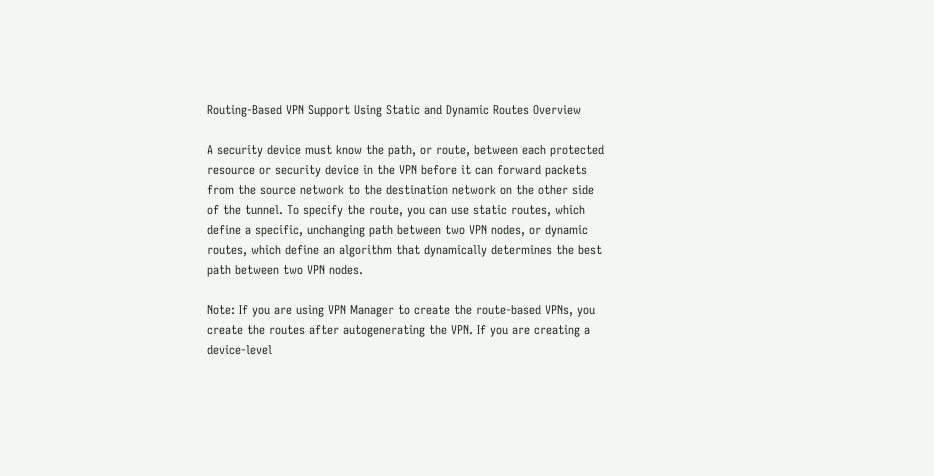Routing-Based VPN Support Using Static and Dynamic Routes Overview

A security device must know the path, or route, between each protected resource or security device in the VPN before it can forward packets from the source network to the destination network on the other side of the tunnel. To specify the route, you can use static routes, which define a specific, unchanging path between two VPN nodes, or dynamic routes, which define an algorithm that dynamically determines the best path between two VPN nodes.

Note: If you are using VPN Manager to create the route-based VPNs, you create the routes after autogenerating the VPN. If you are creating a device-level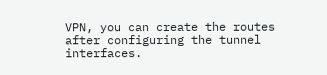VPN, you can create the routes after configuring the tunnel interfaces.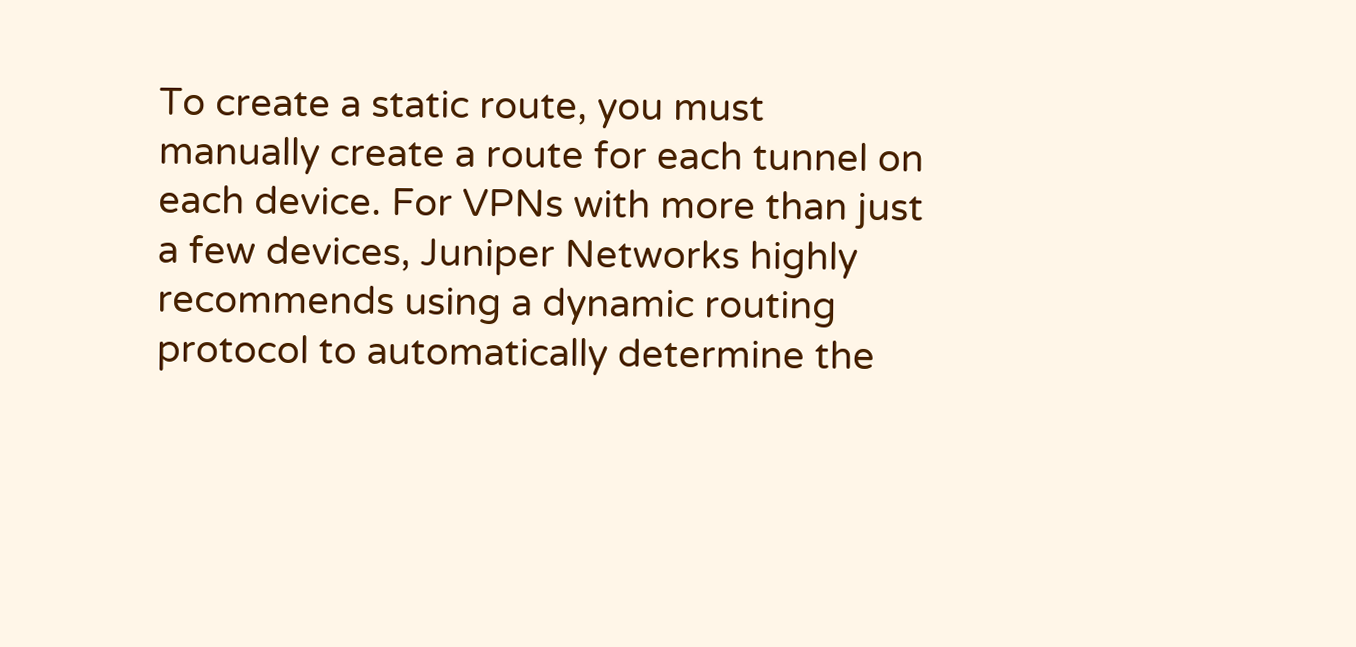To create a static route, you must manually create a route for each tunnel on each device. For VPNs with more than just a few devices, Juniper Networks highly recommends using a dynamic routing protocol to automatically determine the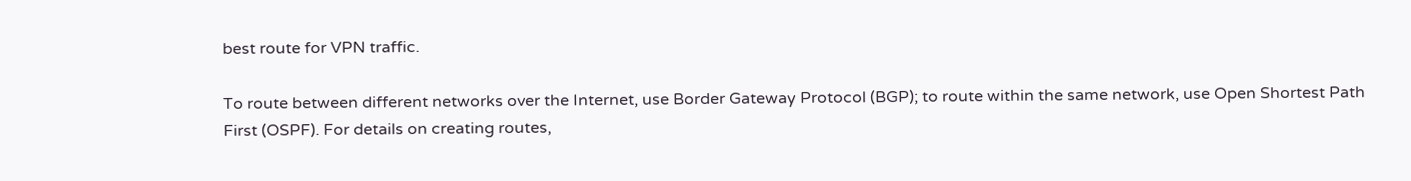best route for VPN traffic.

To route between different networks over the Internet, use Border Gateway Protocol (BGP); to route within the same network, use Open Shortest Path First (OSPF). For details on creating routes,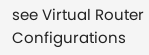see Virtual Router Configurations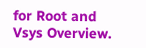for Root and Vsys Overview.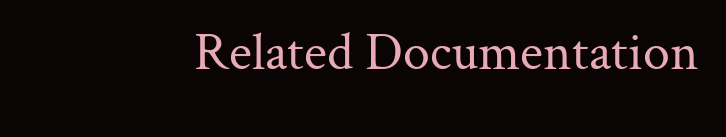Related Documentation